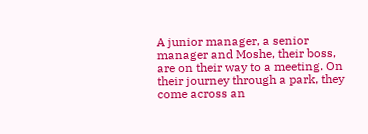A junior manager, a senior manager and Moshe, their boss, are on their way to a meeting. On their journey through a park, they come across an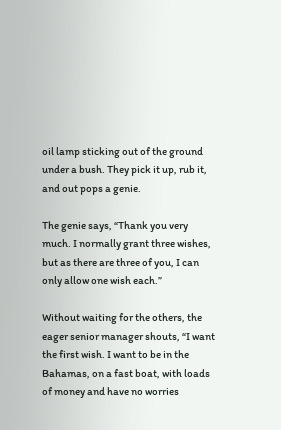oil lamp sticking out of the ground under a bush. They pick it up, rub it, and out pops a genie.

The genie says, “Thank you very much. I normally grant three wishes, but as there are three of you, I can only allow one wish each.”

Without waiting for the others, the eager senior manager shouts, “I want the first wish. I want to be in the Bahamas, on a fast boat, with loads of money and have no worries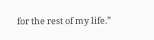for the rest of my life.”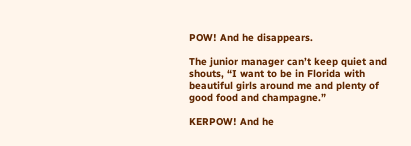POW! And he disappears.

The junior manager can’t keep quiet and shouts, “I want to be in Florida with beautiful girls around me and plenty of good food and champagne.”

KERPOW! And he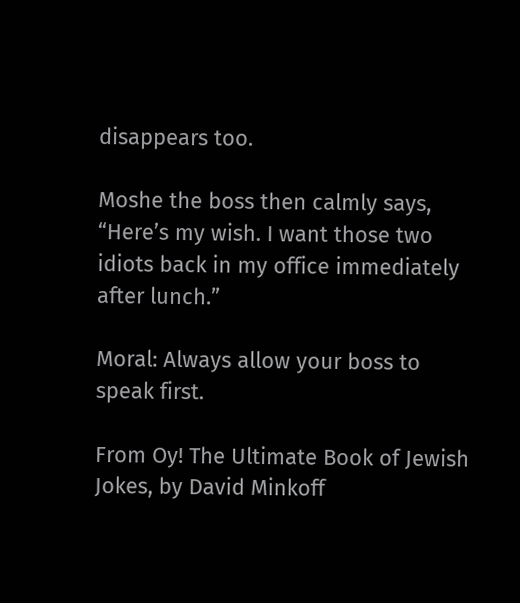disappears too.

Moshe the boss then calmly says, “Here’s my wish. I want those two idiots back in my office immediately after lunch.”

Moral: Always allow your boss to speak first.

From Oy! The Ultimate Book of Jewish Jokes, by David Minkoff